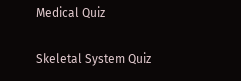Medical Quiz

Skeletal System Quiz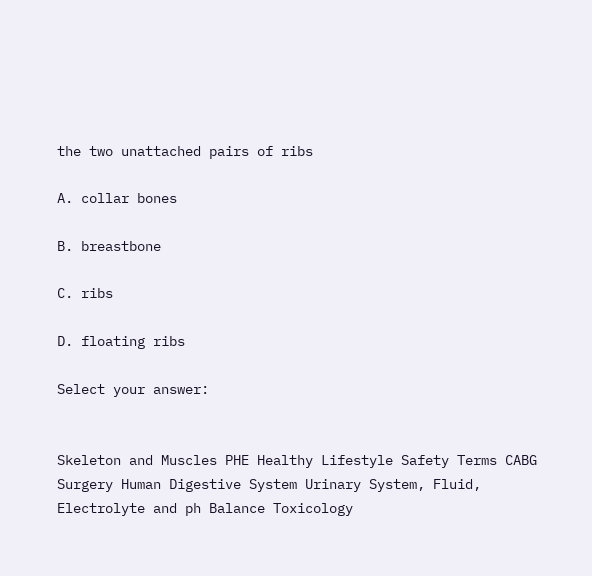the two unattached pairs of ribs

A. collar bones

B. breastbone

C. ribs

D. floating ribs

Select your answer:


Skeleton and Muscles PHE Healthy Lifestyle Safety Terms CABG Surgery Human Digestive System Urinary System, Fluid, Electrolyte and ph Balance Toxicology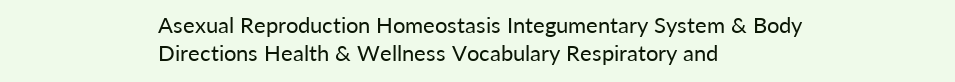Asexual Reproduction Homeostasis Integumentary System & Body Directions Health & Wellness Vocabulary Respiratory and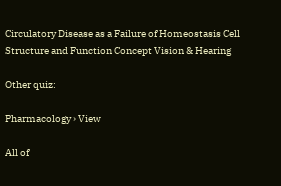Circulatory Disease as a Failure of Homeostasis Cell Structure and Function Concept Vision & Hearing

Other quiz:

Pharmacology › View

All of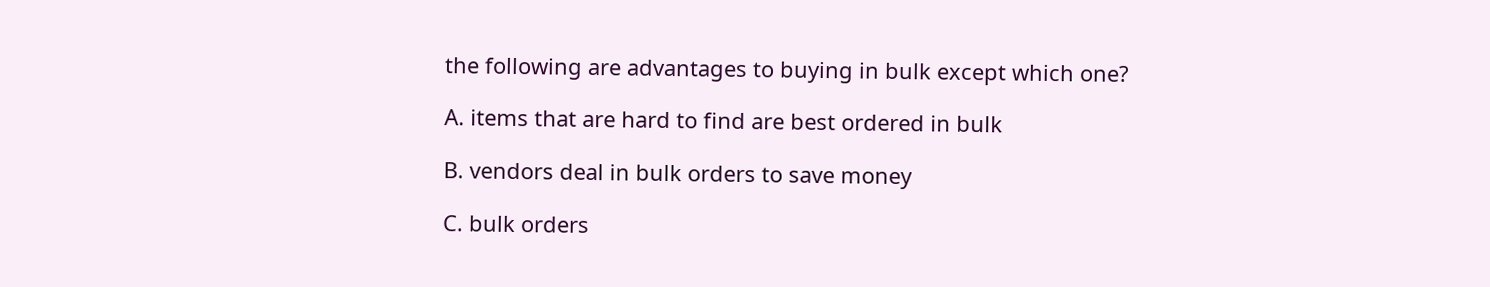the following are advantages to buying in bulk except which one?

A. items that are hard to find are best ordered in bulk

B. vendors deal in bulk orders to save money

C. bulk orders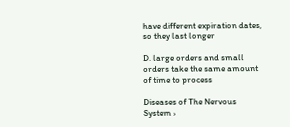have different expiration dates, so they last longer

D. large orders and small orders take the same amount of time to process

Diseases of The Nervous System ›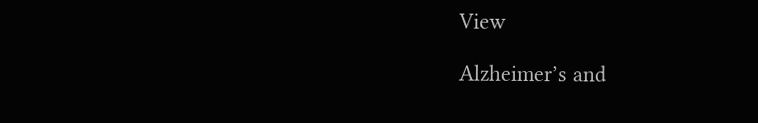View

Alzheimer’s and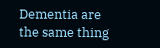Dementia are the same thing